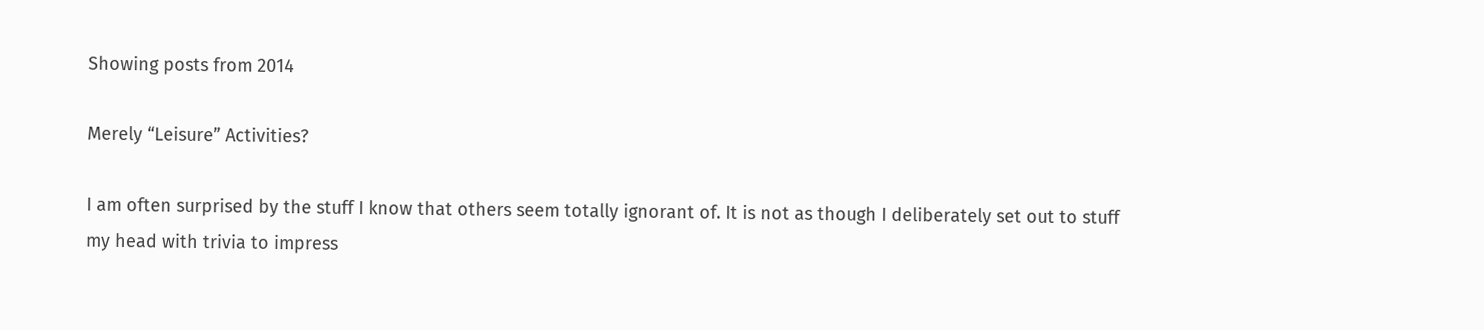Showing posts from 2014

Merely “Leisure” Activities?

I am often surprised by the stuff I know that others seem totally ignorant of. It is not as though I deliberately set out to stuff my head with trivia to impress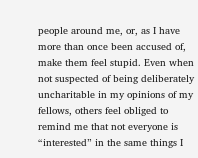people around me, or, as I have more than once been accused of, make them feel stupid. Even when not suspected of being deliberately uncharitable in my opinions of my fellows, others feel obliged to remind me that not everyone is “interested” in the same things I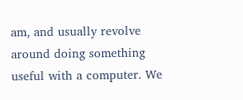am, and usually revolve around doing something useful with a computer. We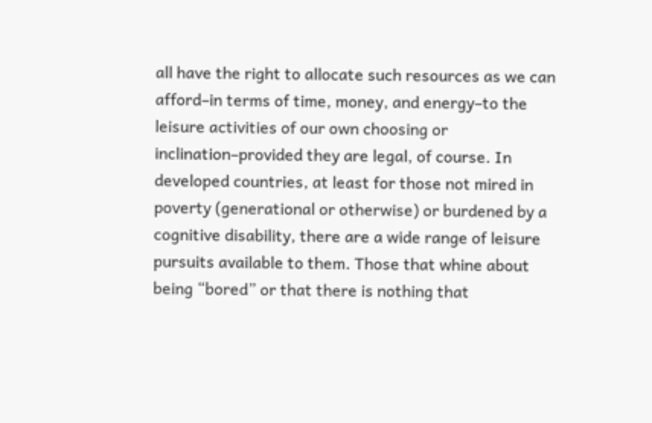all have the right to allocate such resources as we can afford–in terms of time, money, and energy–to the leisure activities of our own choosing or inclination–provided they are legal, of course. In developed countries, at least for those not mired in poverty (generational or otherwise) or burdened by a cognitive disability, there are a wide range of leisure pursuits available to them. Those that whine about being “bored” or that there is nothing that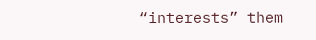“interests” them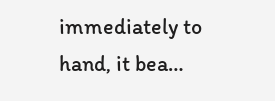immediately to hand, it bea…